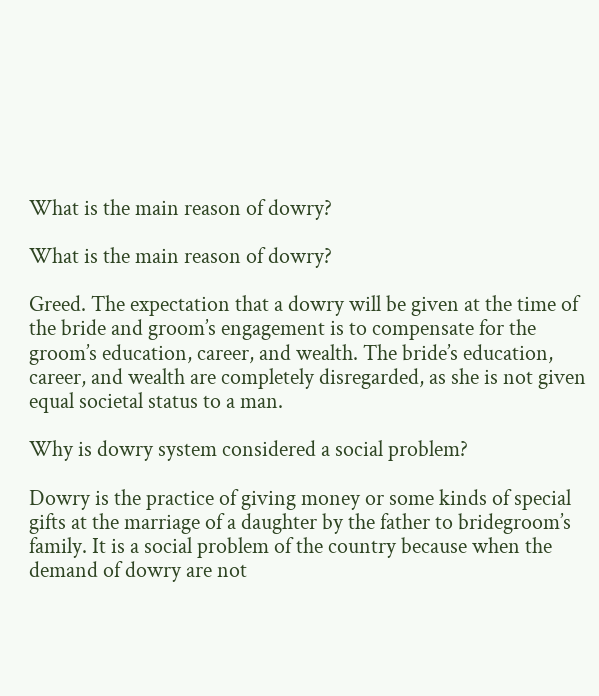What is the main reason of dowry?

What is the main reason of dowry?

Greed. The expectation that a dowry will be given at the time of the bride and groom’s engagement is to compensate for the groom’s education, career, and wealth. The bride’s education, career, and wealth are completely disregarded, as she is not given equal societal status to a man.

Why is dowry system considered a social problem?

Dowry is the practice of giving money or some kinds of special gifts at the marriage of a daughter by the father to bridegroom’s family. It is a social problem of the country because when the demand of dowry are not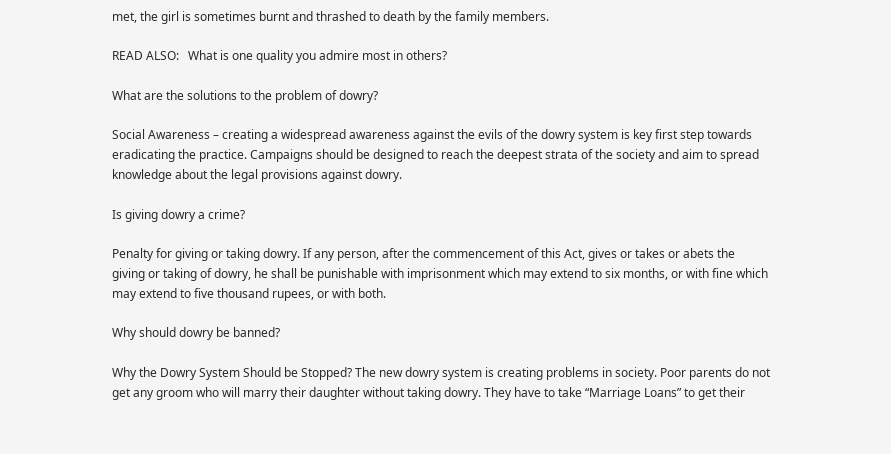met, the girl is sometimes burnt and thrashed to death by the family members.

READ ALSO:   What is one quality you admire most in others?

What are the solutions to the problem of dowry?

Social Awareness – creating a widespread awareness against the evils of the dowry system is key first step towards eradicating the practice. Campaigns should be designed to reach the deepest strata of the society and aim to spread knowledge about the legal provisions against dowry.

Is giving dowry a crime?

Penalty for giving or taking dowry. If any person, after the commencement of this Act, gives or takes or abets the giving or taking of dowry, he shall be punishable with imprisonment which may extend to six months, or with fine which may extend to five thousand rupees, or with both.

Why should dowry be banned?

Why the Dowry System Should be Stopped? The new dowry system is creating problems in society. Poor parents do not get any groom who will marry their daughter without taking dowry. They have to take “Marriage Loans” to get their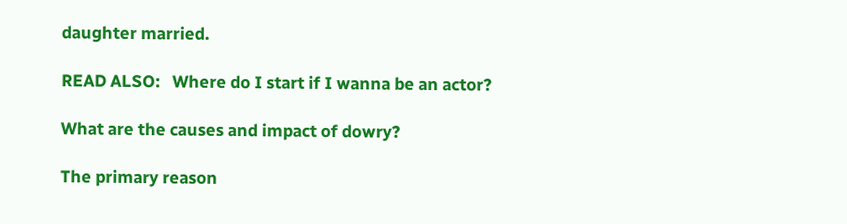daughter married.

READ ALSO:   Where do I start if I wanna be an actor?

What are the causes and impact of dowry?

The primary reason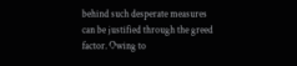behind such desperate measures can be justified through the greed factor. Owing to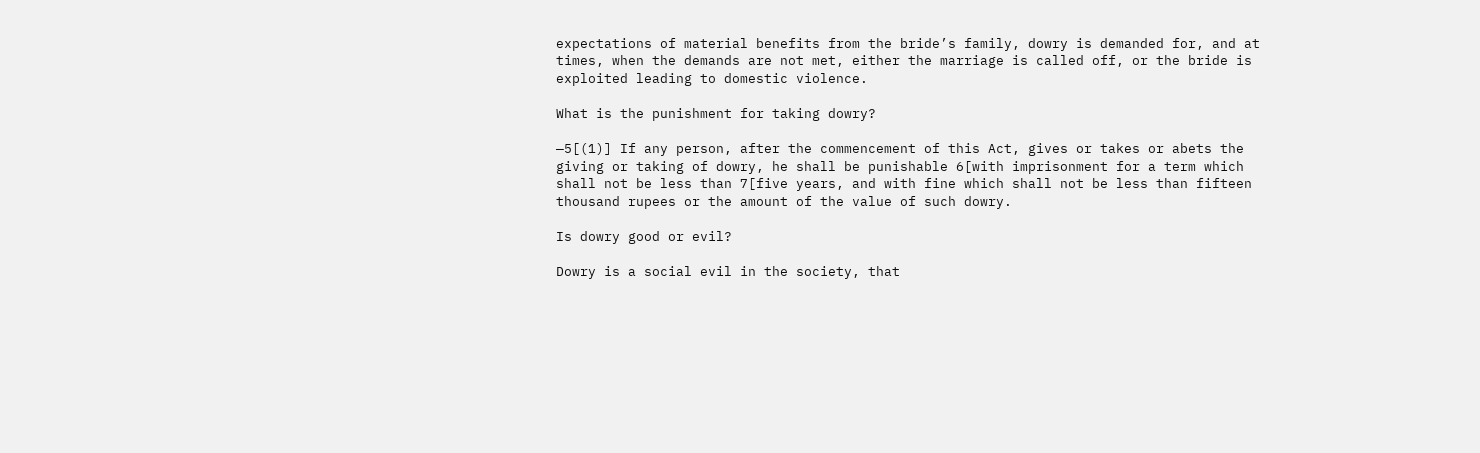expectations of material benefits from the bride’s family, dowry is demanded for, and at times, when the demands are not met, either the marriage is called off, or the bride is exploited leading to domestic violence.

What is the punishment for taking dowry?

—5[(1)] If any person, after the commencement of this Act, gives or takes or abets the giving or taking of dowry, he shall be punishable 6[with imprisonment for a term which shall not be less than 7[five years, and with fine which shall not be less than fifteen thousand rupees or the amount of the value of such dowry.

Is dowry good or evil?

Dowry is a social evil in the society, that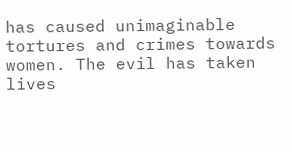has caused unimaginable tortures and crimes towards women. The evil has taken lives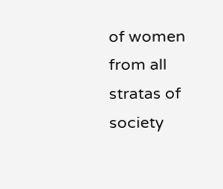of women from all stratas of society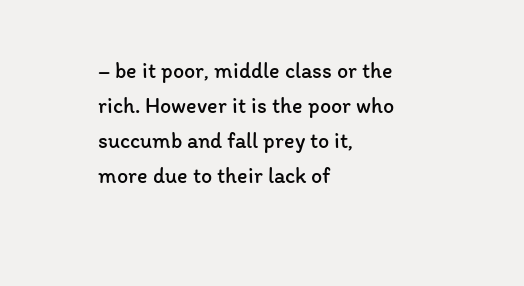– be it poor, middle class or the rich. However it is the poor who succumb and fall prey to it, more due to their lack of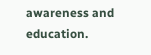awareness and education.